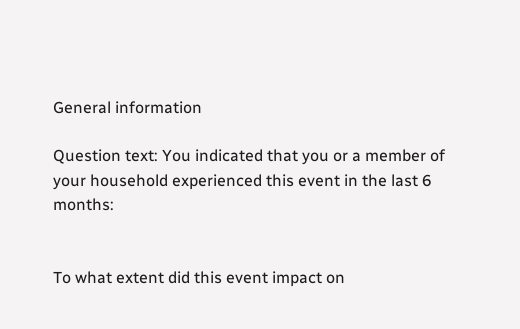General information

Question text: You indicated that you or a member of your household experienced this event in the last 6 months:


To what extent did this event impact on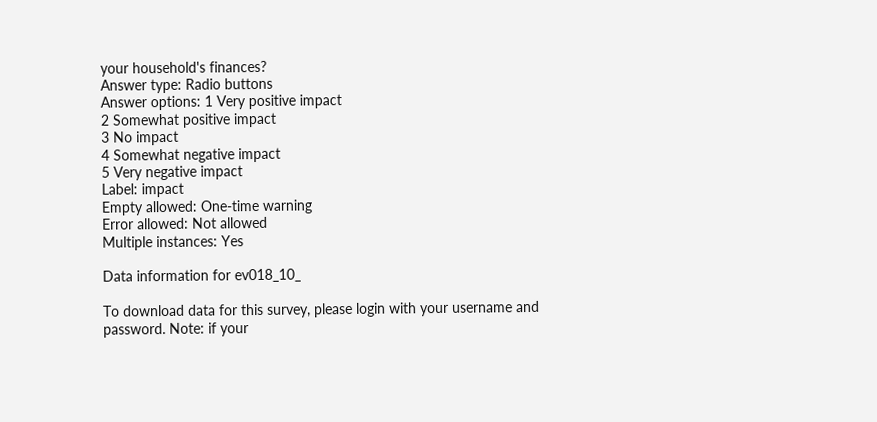your household's finances?
Answer type: Radio buttons
Answer options: 1 Very positive impact
2 Somewhat positive impact
3 No impact
4 Somewhat negative impact
5 Very negative impact
Label: impact
Empty allowed: One-time warning
Error allowed: Not allowed
Multiple instances: Yes

Data information for ev018_10_

To download data for this survey, please login with your username and password. Note: if your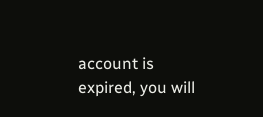account is expired, you will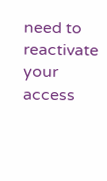need to reactivate your access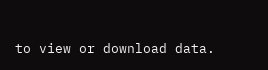to view or download data.